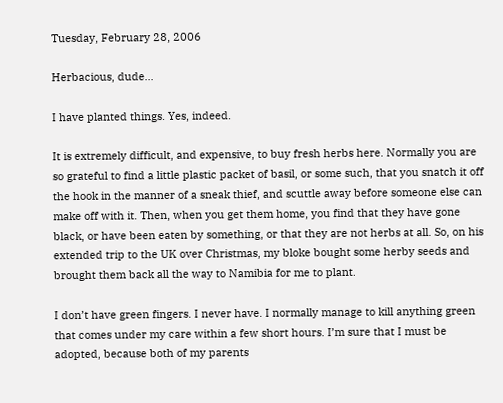Tuesday, February 28, 2006

Herbacious, dude...

I have planted things. Yes, indeed.

It is extremely difficult, and expensive, to buy fresh herbs here. Normally you are so grateful to find a little plastic packet of basil, or some such, that you snatch it off the hook in the manner of a sneak thief, and scuttle away before someone else can make off with it. Then, when you get them home, you find that they have gone black, or have been eaten by something, or that they are not herbs at all. So, on his extended trip to the UK over Christmas, my bloke bought some herby seeds and brought them back all the way to Namibia for me to plant.

I don’t have green fingers. I never have. I normally manage to kill anything green that comes under my care within a few short hours. I’m sure that I must be adopted, because both of my parents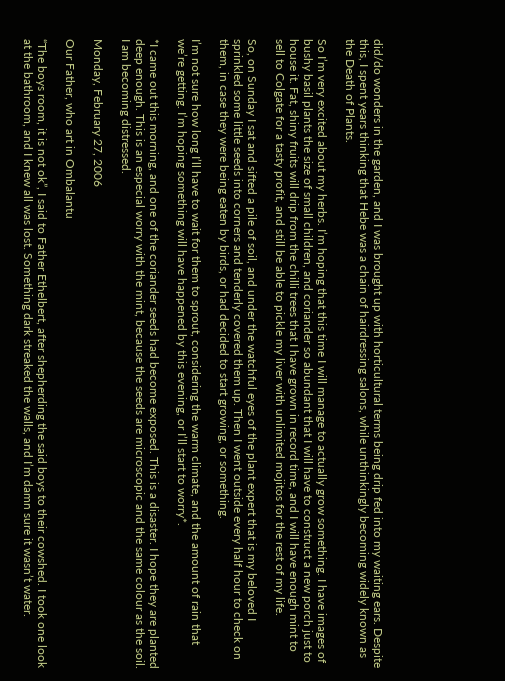did/do wonders in the garden, and I was brought up with horticultural terms being drip fed into my waiting ears. Despite this, I spent years thinking that Hebe was a chain of hairdressing salons, while unthinkingly becoming widely known as the Death of Plants.

So I’m very excited about my herbs. I’m hoping that this time I will manage to actually grow something. I have images of bushy basil plants the size of small children, and coriander so abundant that I will have to construct a new porch just to house it. Fat, shiny fruits will drip from the chilli trees that I have grown in record time, and I will have enough mint to sell to Colgate for a tasty profit, and still be able to pickle my liver with unlimited mojitos for the rest of my life.

So, on Sunday I sat and sifted a pile of soil, and under the watchful eyes of the plant expert that is my beloved I sprinkled some little seeds into corners and tenderly covered them up. Then I went outside every half hour to check on them, in case they were being eaten by birds, or had decided to start growing, or something.

I’m not sure how long I’ll have to wait for them to sprout, considering the warm climate, and the amount of rain that we’re getting. I’m hoping something will have happened by this evening, or I’ll start to worry*.

*I came out this morning, and one of the coriander seeds had become exposed. This is a disaster. I hope they are planted deep enough. This is an especial worry with the mint, because the seeds are microscopic and the same colour as the soil. I am becoming distressed.

Monday, February 27, 2006

Our Father, who art in Ombalantu

“The boys room, it is not ok”, I said to Father Ethelbert, after shepherding the said boys to their cowshed. I took one look at the bathroom, and I knew all was lost. Something dark streaked the walls, and I’m damn sure it wasn’t water.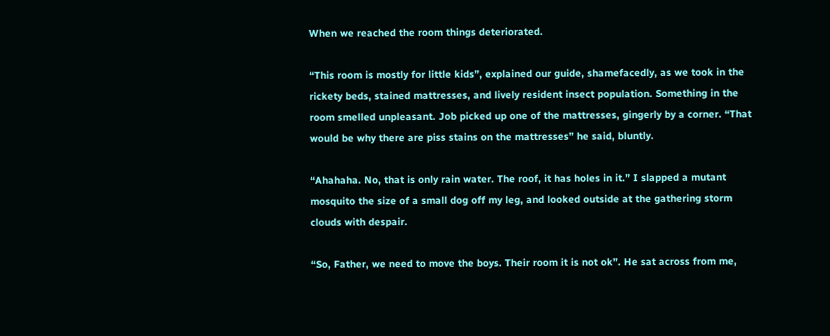When we reached the room things deteriorated.

“This room is mostly for little kids”, explained our guide, shamefacedly, as we took in the rickety beds, stained mattresses, and lively resident insect population. Something in the room smelled unpleasant. Job picked up one of the mattresses, gingerly by a corner. “That would be why there are piss stains on the mattresses” he said, bluntly.

“Ahahaha. No, that is only rain water. The roof, it has holes in it.” I slapped a mutant mosquito the size of a small dog off my leg, and looked outside at the gathering storm clouds with despair.

“So, Father, we need to move the boys. Their room it is not ok”. He sat across from me,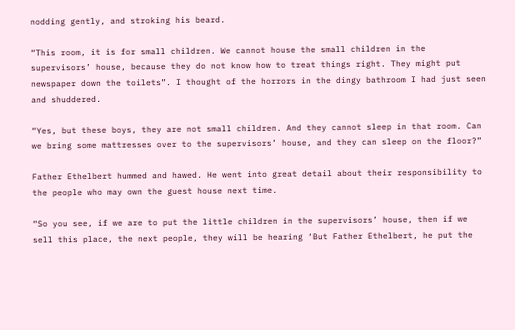nodding gently, and stroking his beard.

“This room, it is for small children. We cannot house the small children in the supervisors’ house, because they do not know how to treat things right. They might put newspaper down the toilets”. I thought of the horrors in the dingy bathroom I had just seen and shuddered.

“Yes, but these boys, they are not small children. And they cannot sleep in that room. Can we bring some mattresses over to the supervisors’ house, and they can sleep on the floor?”

Father Ethelbert hummed and hawed. He went into great detail about their responsibility to the people who may own the guest house next time.

“So you see, if we are to put the little children in the supervisors’ house, then if we sell this place, the next people, they will be hearing ‘But Father Ethelbert, he put the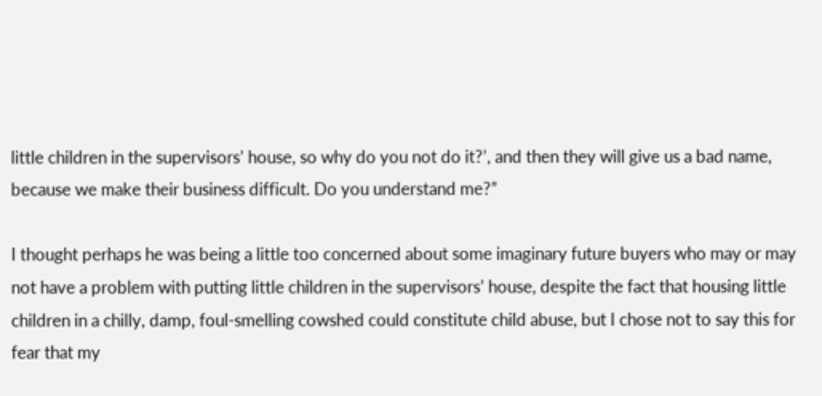little children in the supervisors’ house, so why do you not do it?’, and then they will give us a bad name, because we make their business difficult. Do you understand me?”

I thought perhaps he was being a little too concerned about some imaginary future buyers who may or may not have a problem with putting little children in the supervisors’ house, despite the fact that housing little children in a chilly, damp, foul-smelling cowshed could constitute child abuse, but I chose not to say this for fear that my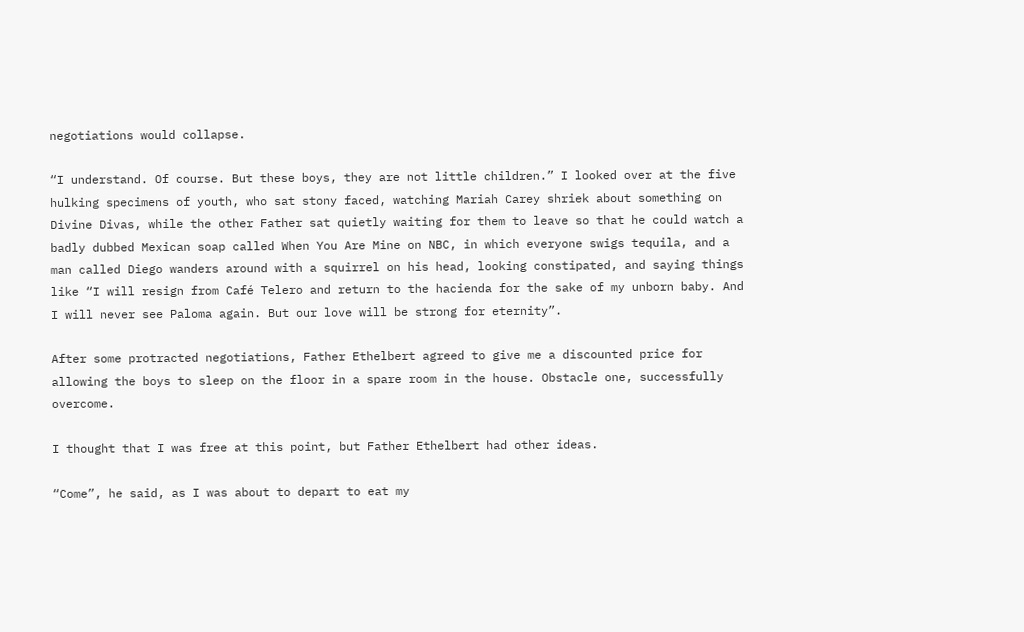negotiations would collapse.

“I understand. Of course. But these boys, they are not little children.” I looked over at the five hulking specimens of youth, who sat stony faced, watching Mariah Carey shriek about something on Divine Divas, while the other Father sat quietly waiting for them to leave so that he could watch a badly dubbed Mexican soap called When You Are Mine on NBC, in which everyone swigs tequila, and a man called Diego wanders around with a squirrel on his head, looking constipated, and saying things like “I will resign from Café Telero and return to the hacienda for the sake of my unborn baby. And I will never see Paloma again. But our love will be strong for eternity”.

After some protracted negotiations, Father Ethelbert agreed to give me a discounted price for allowing the boys to sleep on the floor in a spare room in the house. Obstacle one, successfully overcome.

I thought that I was free at this point, but Father Ethelbert had other ideas.

“Come”, he said, as I was about to depart to eat my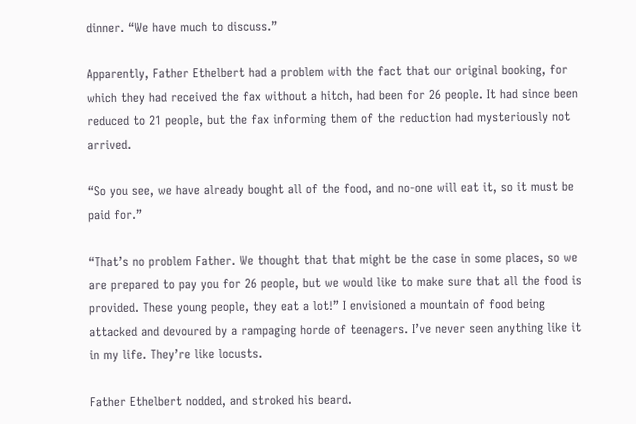dinner. “We have much to discuss.”

Apparently, Father Ethelbert had a problem with the fact that our original booking, for which they had received the fax without a hitch, had been for 26 people. It had since been reduced to 21 people, but the fax informing them of the reduction had mysteriously not arrived.

“So you see, we have already bought all of the food, and no-one will eat it, so it must be paid for.”

“That’s no problem Father. We thought that that might be the case in some places, so we are prepared to pay you for 26 people, but we would like to make sure that all the food is provided. These young people, they eat a lot!” I envisioned a mountain of food being attacked and devoured by a rampaging horde of teenagers. I’ve never seen anything like it in my life. They’re like locusts.

Father Ethelbert nodded, and stroked his beard.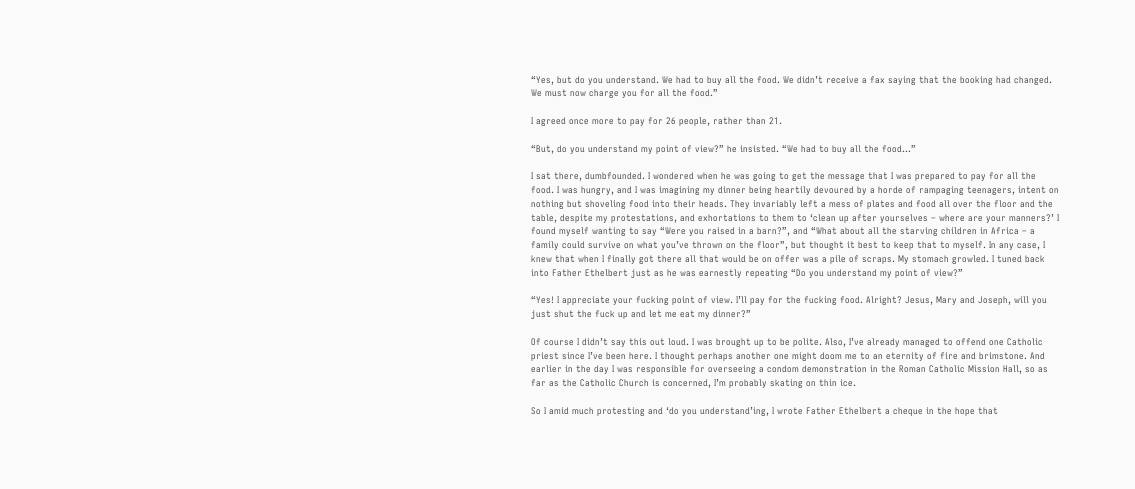“Yes, but do you understand. We had to buy all the food. We didn’t receive a fax saying that the booking had changed. We must now charge you for all the food.”

I agreed once more to pay for 26 people, rather than 21.

“But, do you understand my point of view?” he insisted. “We had to buy all the food…”

I sat there, dumbfounded. I wondered when he was going to get the message that I was prepared to pay for all the food. I was hungry, and I was imagining my dinner being heartily devoured by a horde of rampaging teenagers, intent on nothing but shoveling food into their heads. They invariably left a mess of plates and food all over the floor and the table, despite my protestations, and exhortations to them to ‘clean up after yourselves – where are your manners?’ I found myself wanting to say “Were you raised in a barn?”, and “What about all the starving children in Africa – a family could survive on what you’ve thrown on the floor”, but thought it best to keep that to myself. In any case, I knew that when I finally got there all that would be on offer was a pile of scraps. My stomach growled. I tuned back into Father Ethelbert just as he was earnestly repeating “Do you understand my point of view?”

“Yes! I appreciate your fucking point of view. I’ll pay for the fucking food. Alright? Jesus, Mary and Joseph, will you just shut the fuck up and let me eat my dinner?”

Of course I didn’t say this out loud. I was brought up to be polite. Also, I’ve already managed to offend one Catholic priest since I’ve been here. I thought perhaps another one might doom me to an eternity of fire and brimstone. And earlier in the day I was responsible for overseeing a condom demonstration in the Roman Catholic Mission Hall, so as far as the Catholic Church is concerned, I’m probably skating on thin ice.

So I amid much protesting and ‘do you understand’ing, I wrote Father Ethelbert a cheque in the hope that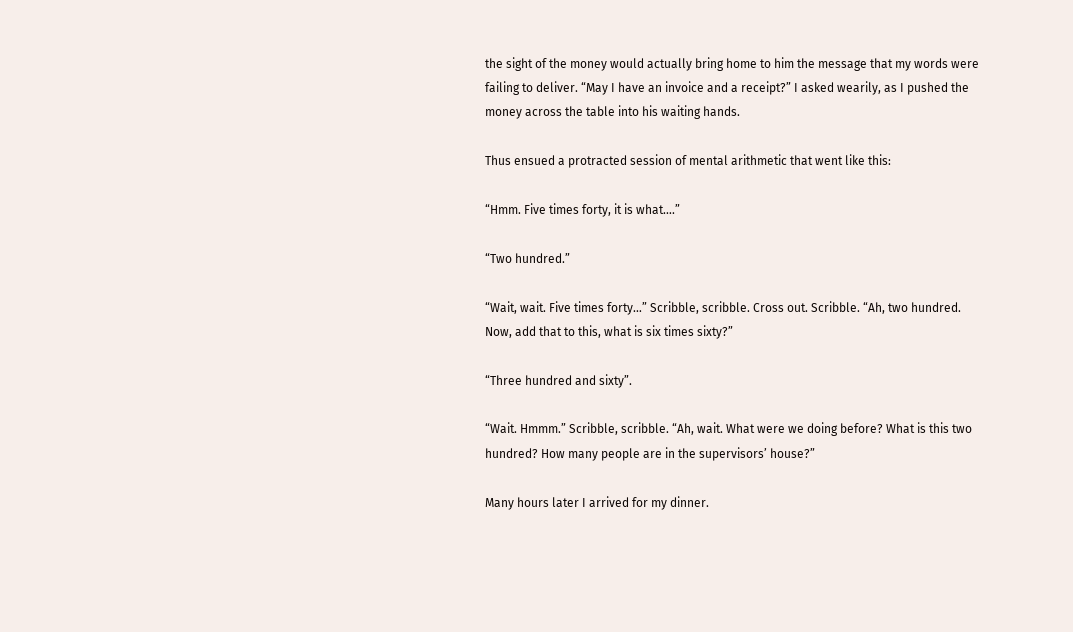the sight of the money would actually bring home to him the message that my words were failing to deliver. “May I have an invoice and a receipt?” I asked wearily, as I pushed the money across the table into his waiting hands.

Thus ensued a protracted session of mental arithmetic that went like this:

“Hmm. Five times forty, it is what….”

“Two hundred.”

“Wait, wait. Five times forty…” Scribble, scribble. Cross out. Scribble. “Ah, two hundred. Now, add that to this, what is six times sixty?”

“Three hundred and sixty”.

“Wait. Hmmm.” Scribble, scribble. “Ah, wait. What were we doing before? What is this two hundred? How many people are in the supervisors’ house?”

Many hours later I arrived for my dinner.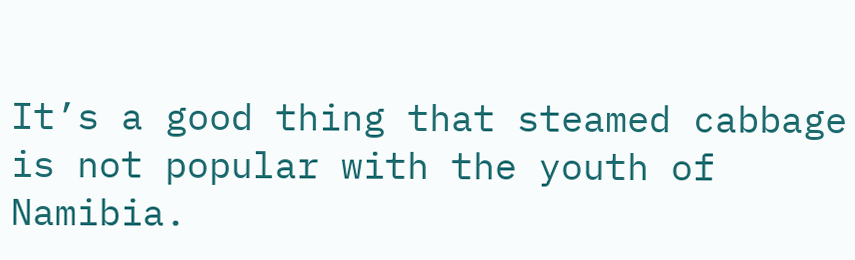It’s a good thing that steamed cabbage is not popular with the youth of Namibia.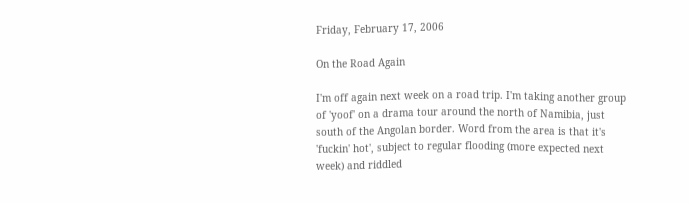Friday, February 17, 2006

On the Road Again

I'm off again next week on a road trip. I'm taking another group of 'yoof' on a drama tour around the north of Namibia, just south of the Angolan border. Word from the area is that it's 'fuckin' hot', subject to regular flooding (more expected next week) and riddled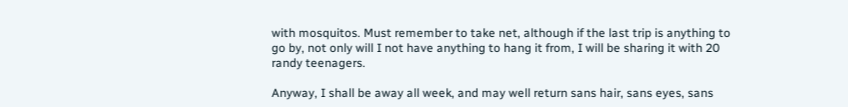with mosquitos. Must remember to take net, although if the last trip is anything to go by, not only will I not have anything to hang it from, I will be sharing it with 20 randy teenagers.

Anyway, I shall be away all week, and may well return sans hair, sans eyes, sans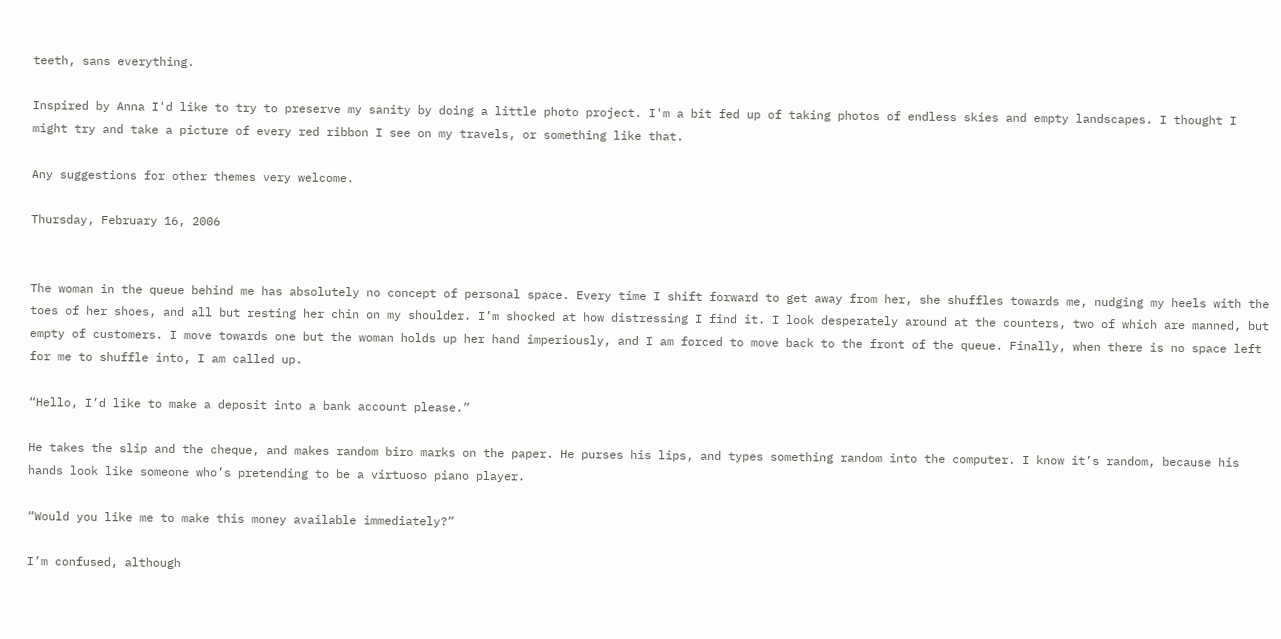teeth, sans everything.

Inspired by Anna I'd like to try to preserve my sanity by doing a little photo project. I'm a bit fed up of taking photos of endless skies and empty landscapes. I thought I might try and take a picture of every red ribbon I see on my travels, or something like that.

Any suggestions for other themes very welcome.

Thursday, February 16, 2006


The woman in the queue behind me has absolutely no concept of personal space. Every time I shift forward to get away from her, she shuffles towards me, nudging my heels with the toes of her shoes, and all but resting her chin on my shoulder. I’m shocked at how distressing I find it. I look desperately around at the counters, two of which are manned, but empty of customers. I move towards one but the woman holds up her hand imperiously, and I am forced to move back to the front of the queue. Finally, when there is no space left for me to shuffle into, I am called up.

“Hello, I’d like to make a deposit into a bank account please.”

He takes the slip and the cheque, and makes random biro marks on the paper. He purses his lips, and types something random into the computer. I know it’s random, because his hands look like someone who’s pretending to be a virtuoso piano player.

“Would you like me to make this money available immediately?”

I’m confused, although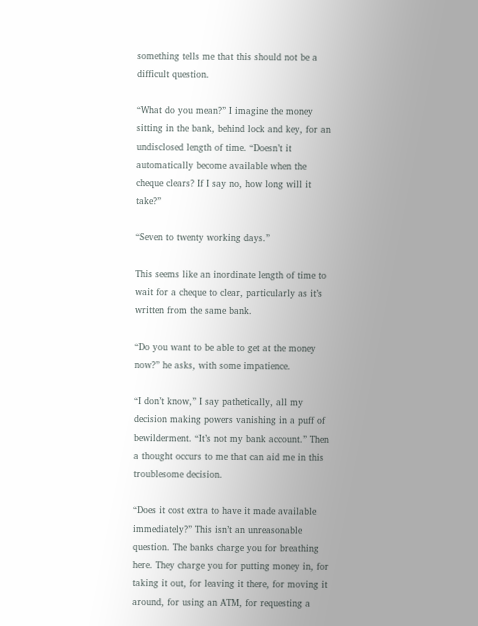something tells me that this should not be a difficult question.

“What do you mean?” I imagine the money sitting in the bank, behind lock and key, for an undisclosed length of time. “Doesn’t it automatically become available when the cheque clears? If I say no, how long will it take?”

“Seven to twenty working days.”

This seems like an inordinate length of time to wait for a cheque to clear, particularly as it’s written from the same bank.

“Do you want to be able to get at the money now?” he asks, with some impatience.

“I don’t know,” I say pathetically, all my decision making powers vanishing in a puff of bewilderment. “It’s not my bank account.” Then a thought occurs to me that can aid me in this troublesome decision.

“Does it cost extra to have it made available immediately?” This isn’t an unreasonable question. The banks charge you for breathing here. They charge you for putting money in, for taking it out, for leaving it there, for moving it around, for using an ATM, for requesting a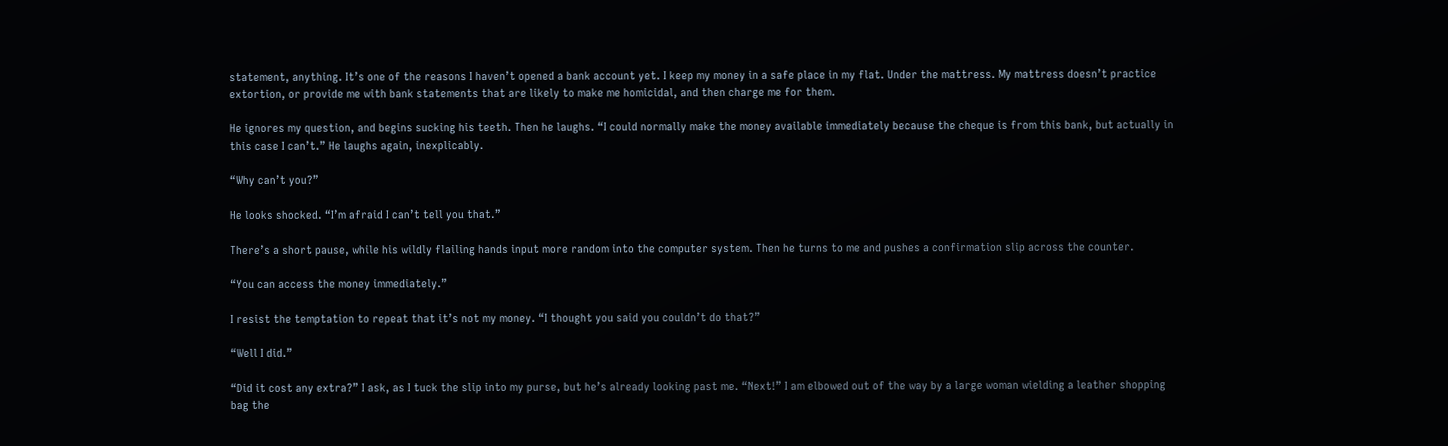statement, anything. It’s one of the reasons I haven’t opened a bank account yet. I keep my money in a safe place in my flat. Under the mattress. My mattress doesn’t practice extortion, or provide me with bank statements that are likely to make me homicidal, and then charge me for them.

He ignores my question, and begins sucking his teeth. Then he laughs. “I could normally make the money available immediately because the cheque is from this bank, but actually in this case I can’t.” He laughs again, inexplicably.

“Why can’t you?”

He looks shocked. “I’m afraid I can’t tell you that.”

There’s a short pause, while his wildly flailing hands input more random into the computer system. Then he turns to me and pushes a confirmation slip across the counter.

“You can access the money immediately.”

I resist the temptation to repeat that it’s not my money. “I thought you said you couldn’t do that?”

“Well I did.”

“Did it cost any extra?” I ask, as I tuck the slip into my purse, but he’s already looking past me. “Next!” I am elbowed out of the way by a large woman wielding a leather shopping bag the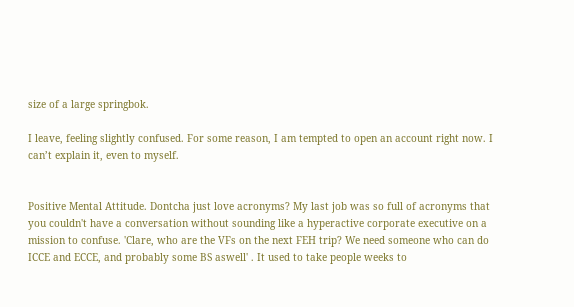size of a large springbok.

I leave, feeling slightly confused. For some reason, I am tempted to open an account right now. I can’t explain it, even to myself.


Positive Mental Attitude. Dontcha just love acronyms? My last job was so full of acronyms that you couldn't have a conversation without sounding like a hyperactive corporate executive on a mission to confuse. 'Clare, who are the VFs on the next FEH trip? We need someone who can do ICCE and ECCE, and probably some BS aswell' . It used to take people weeks to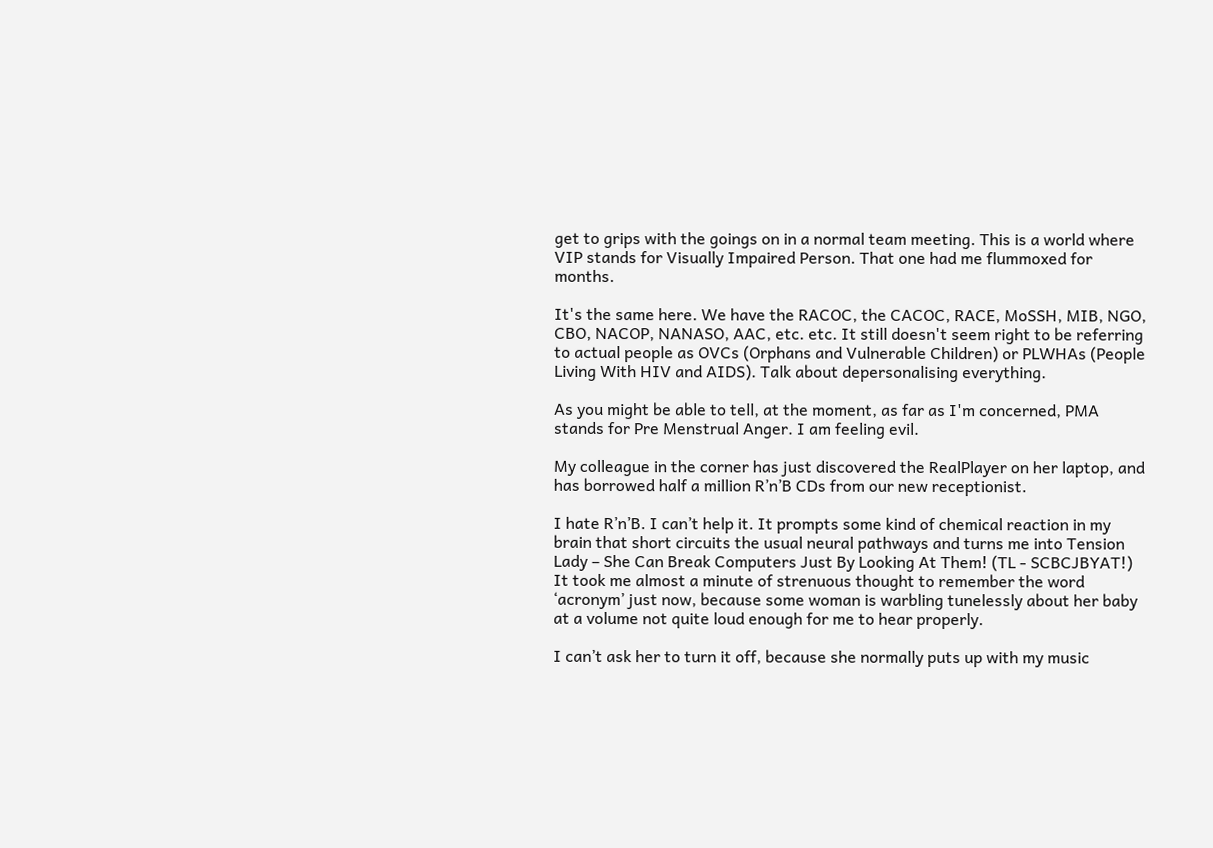get to grips with the goings on in a normal team meeting. This is a world where VIP stands for Visually Impaired Person. That one had me flummoxed for months.

It's the same here. We have the RACOC, the CACOC, RACE, MoSSH, MIB, NGO, CBO, NACOP, NANASO, AAC, etc. etc. It still doesn't seem right to be referring to actual people as OVCs (Orphans and Vulnerable Children) or PLWHAs (People Living With HIV and AIDS). Talk about depersonalising everything.

As you might be able to tell, at the moment, as far as I'm concerned, PMA stands for Pre Menstrual Anger. I am feeling evil.

My colleague in the corner has just discovered the RealPlayer on her laptop, and has borrowed half a million R’n’B CDs from our new receptionist.

I hate R’n’B. I can’t help it. It prompts some kind of chemical reaction in my brain that short circuits the usual neural pathways and turns me into Tension Lady – She Can Break Computers Just By Looking At Them! (TL - SCBCJBYAT!) It took me almost a minute of strenuous thought to remember the word ‘acronym’ just now, because some woman is warbling tunelessly about her baby at a volume not quite loud enough for me to hear properly.

I can’t ask her to turn it off, because she normally puts up with my music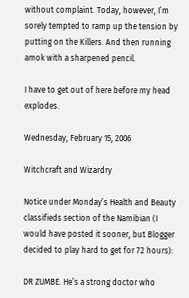without complaint. Today, however, I’m sorely tempted to ramp up the tension by putting on the Killers. And then running amok with a sharpened pencil.

I have to get out of here before my head explodes.

Wednesday, February 15, 2006

Witchcraft and Wizardry

Notice under Monday’s Health and Beauty classifieds section of the Namibian (I would have posted it sooner, but Blogger decided to play hard to get for 72 hours):

DR ZUMBE. He’s a strong doctor who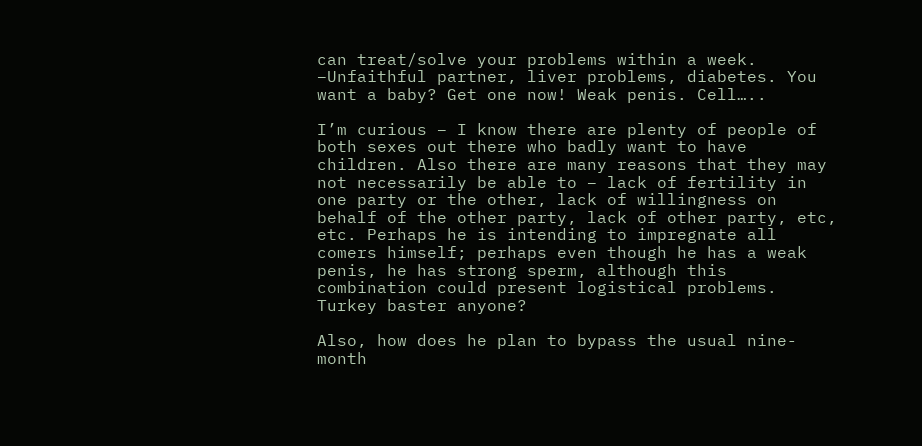can treat/solve your problems within a week. –Unfaithful partner, liver problems, diabetes. You want a baby? Get one now! Weak penis. Cell…..

I’m curious – I know there are plenty of people of both sexes out there who badly want to have children. Also there are many reasons that they may not necessarily be able to – lack of fertility in one party or the other, lack of willingness on behalf of the other party, lack of other party, etc, etc. Perhaps he is intending to impregnate all comers himself; perhaps even though he has a weak penis, he has strong sperm, although this combination could present logistical problems. Turkey baster anyone?

Also, how does he plan to bypass the usual nine-month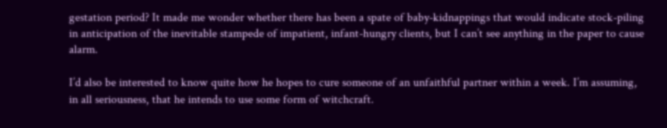gestation period? It made me wonder whether there has been a spate of baby-kidnappings that would indicate stock-piling in anticipation of the inevitable stampede of impatient, infant-hungry clients, but I can’t see anything in the paper to cause alarm.

I’d also be interested to know quite how he hopes to cure someone of an unfaithful partner within a week. I’m assuming, in all seriousness, that he intends to use some form of witchcraft.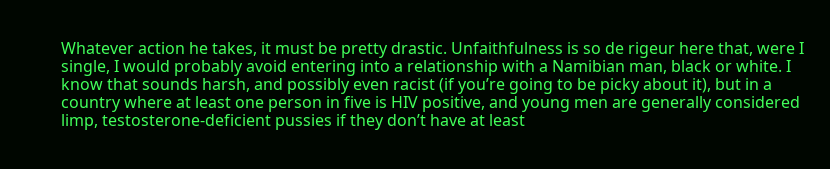Whatever action he takes, it must be pretty drastic. Unfaithfulness is so de rigeur here that, were I single, I would probably avoid entering into a relationship with a Namibian man, black or white. I know that sounds harsh, and possibly even racist (if you’re going to be picky about it), but in a country where at least one person in five is HIV positive, and young men are generally considered limp, testosterone-deficient pussies if they don’t have at least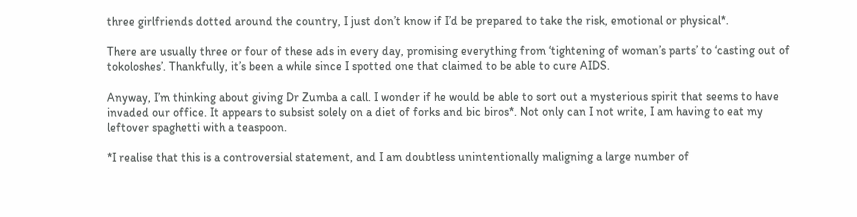three girlfriends dotted around the country, I just don’t know if I’d be prepared to take the risk, emotional or physical*.

There are usually three or four of these ads in every day, promising everything from ‘tightening of woman’s parts’ to ‘casting out of tokoloshes’. Thankfully, it’s been a while since I spotted one that claimed to be able to cure AIDS.

Anyway, I’m thinking about giving Dr Zumba a call. I wonder if he would be able to sort out a mysterious spirit that seems to have invaded our office. It appears to subsist solely on a diet of forks and bic biros*. Not only can I not write, I am having to eat my leftover spaghetti with a teaspoon.

*I realise that this is a controversial statement, and I am doubtless unintentionally maligning a large number of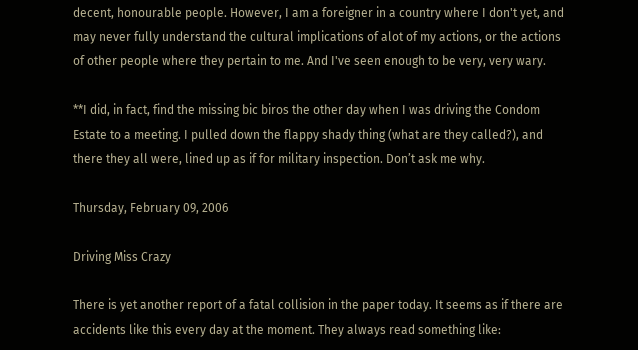decent, honourable people. However, I am a foreigner in a country where I don't yet, and may never fully understand the cultural implications of alot of my actions, or the actions of other people where they pertain to me. And I've seen enough to be very, very wary.

**I did, in fact, find the missing bic biros the other day when I was driving the Condom Estate to a meeting. I pulled down the flappy shady thing (what are they called?), and there they all were, lined up as if for military inspection. Don’t ask me why.

Thursday, February 09, 2006

Driving Miss Crazy

There is yet another report of a fatal collision in the paper today. It seems as if there are accidents like this every day at the moment. They always read something like: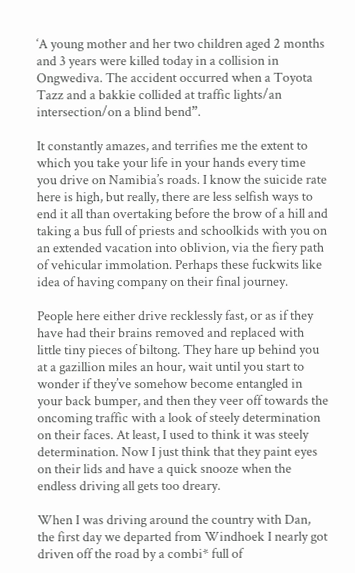‘A young mother and her two children aged 2 months and 3 years were killed today in a collision in Ongwediva. The accident occurred when a Toyota Tazz and a bakkie collided at traffic lights/an intersection/on a blind bend”.

It constantly amazes, and terrifies me the extent to which you take your life in your hands every time you drive on Namibia’s roads. I know the suicide rate here is high, but really, there are less selfish ways to end it all than overtaking before the brow of a hill and taking a bus full of priests and schoolkids with you on an extended vacation into oblivion, via the fiery path of vehicular immolation. Perhaps these fuckwits like idea of having company on their final journey.

People here either drive recklessly fast, or as if they have had their brains removed and replaced with little tiny pieces of biltong. They hare up behind you at a gazillion miles an hour, wait until you start to wonder if they’ve somehow become entangled in your back bumper, and then they veer off towards the oncoming traffic with a look of steely determination on their faces. At least, I used to think it was steely determination. Now I just think that they paint eyes on their lids and have a quick snooze when the endless driving all gets too dreary.

When I was driving around the country with Dan, the first day we departed from Windhoek I nearly got driven off the road by a combi* full of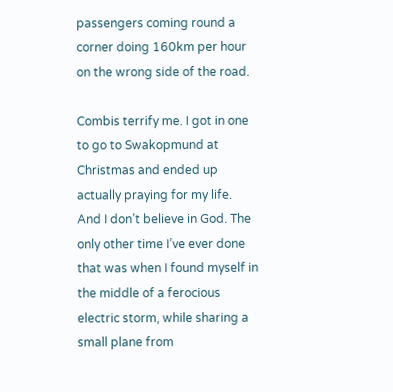passengers coming round a corner doing 160km per hour on the wrong side of the road.

Combis terrify me. I got in one to go to Swakopmund at Christmas and ended up actually praying for my life. And I don’t believe in God. The only other time I’ve ever done that was when I found myself in the middle of a ferocious electric storm, while sharing a small plane from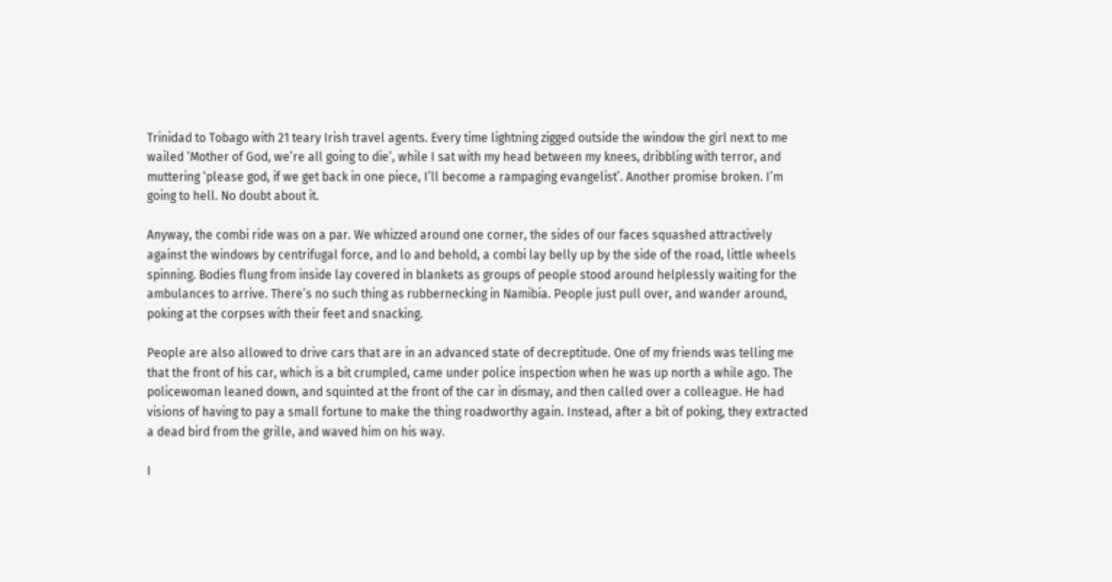Trinidad to Tobago with 21 teary Irish travel agents. Every time lightning zigged outside the window the girl next to me wailed ‘Mother of God, we’re all going to die’, while I sat with my head between my knees, dribbling with terror, and muttering ‘please god, if we get back in one piece, I’ll become a rampaging evangelist’. Another promise broken. I’m going to hell. No doubt about it.

Anyway, the combi ride was on a par. We whizzed around one corner, the sides of our faces squashed attractively against the windows by centrifugal force, and lo and behold, a combi lay belly up by the side of the road, little wheels spinning. Bodies flung from inside lay covered in blankets as groups of people stood around helplessly waiting for the ambulances to arrive. There’s no such thing as rubbernecking in Namibia. People just pull over, and wander around, poking at the corpses with their feet and snacking.

People are also allowed to drive cars that are in an advanced state of decreptitude. One of my friends was telling me that the front of his car, which is a bit crumpled, came under police inspection when he was up north a while ago. The policewoman leaned down, and squinted at the front of the car in dismay, and then called over a colleague. He had visions of having to pay a small fortune to make the thing roadworthy again. Instead, after a bit of poking, they extracted a dead bird from the grille, and waved him on his way.

I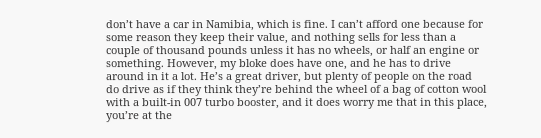don’t have a car in Namibia, which is fine. I can’t afford one because for some reason they keep their value, and nothing sells for less than a couple of thousand pounds unless it has no wheels, or half an engine or something. However, my bloke does have one, and he has to drive around in it a lot. He’s a great driver, but plenty of people on the road do drive as if they think they’re behind the wheel of a bag of cotton wool with a built-in 007 turbo booster, and it does worry me that in this place, you’re at the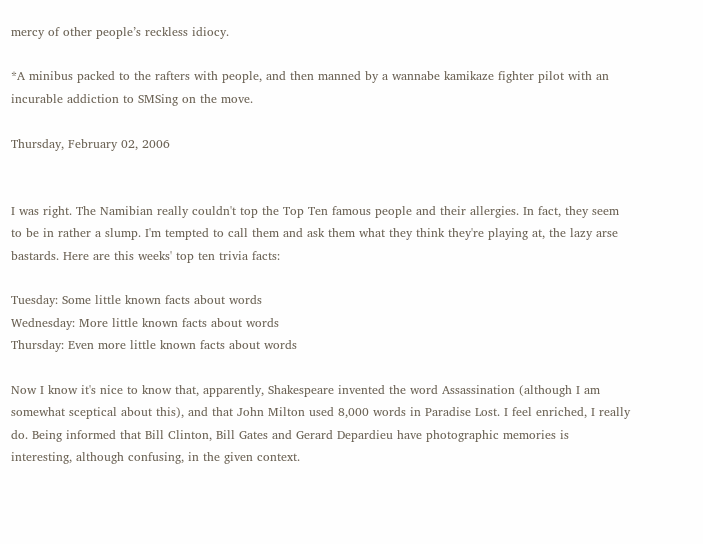mercy of other people’s reckless idiocy.

*A minibus packed to the rafters with people, and then manned by a wannabe kamikaze fighter pilot with an incurable addiction to SMSing on the move.

Thursday, February 02, 2006


I was right. The Namibian really couldn't top the Top Ten famous people and their allergies. In fact, they seem to be in rather a slump. I'm tempted to call them and ask them what they think they're playing at, the lazy arse bastards. Here are this weeks' top ten trivia facts:

Tuesday: Some little known facts about words
Wednesday: More little known facts about words
Thursday: Even more little known facts about words

Now I know it's nice to know that, apparently, Shakespeare invented the word Assassination (although I am somewhat sceptical about this), and that John Milton used 8,000 words in Paradise Lost. I feel enriched, I really do. Being informed that Bill Clinton, Bill Gates and Gerard Depardieu have photographic memories is interesting, although confusing, in the given context.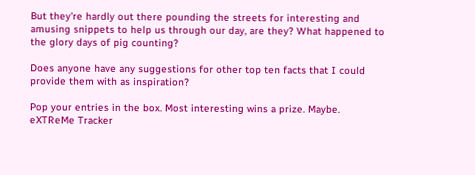But they're hardly out there pounding the streets for interesting and amusing snippets to help us through our day, are they? What happened to the glory days of pig counting?

Does anyone have any suggestions for other top ten facts that I could provide them with as inspiration?

Pop your entries in the box. Most interesting wins a prize. Maybe.
eXTReMe Tracker